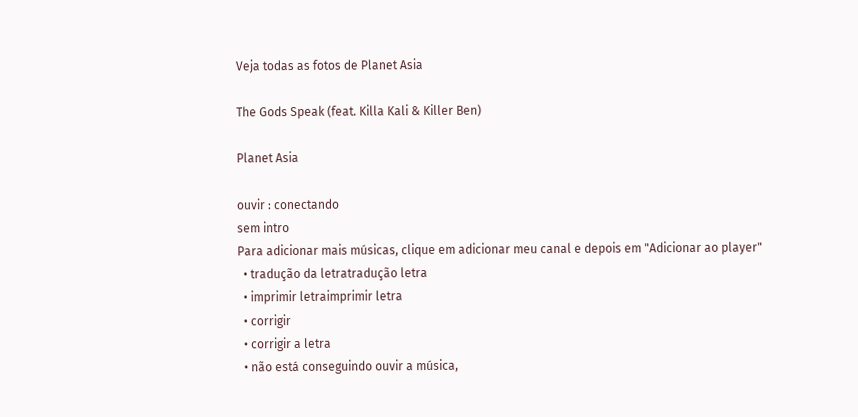Veja todas as fotos de Planet Asia

The Gods Speak (feat. Killa Kali & Killer Ben)

Planet Asia

ouvir : conectando
sem intro
Para adicionar mais músicas, clique em adicionar meu canal e depois em "Adicionar ao player"
  • tradução da letratradução letra
  • imprimir letraimprimir letra
  • corrigir
  • corrigir a letra
  • não está conseguindo ouvir a música,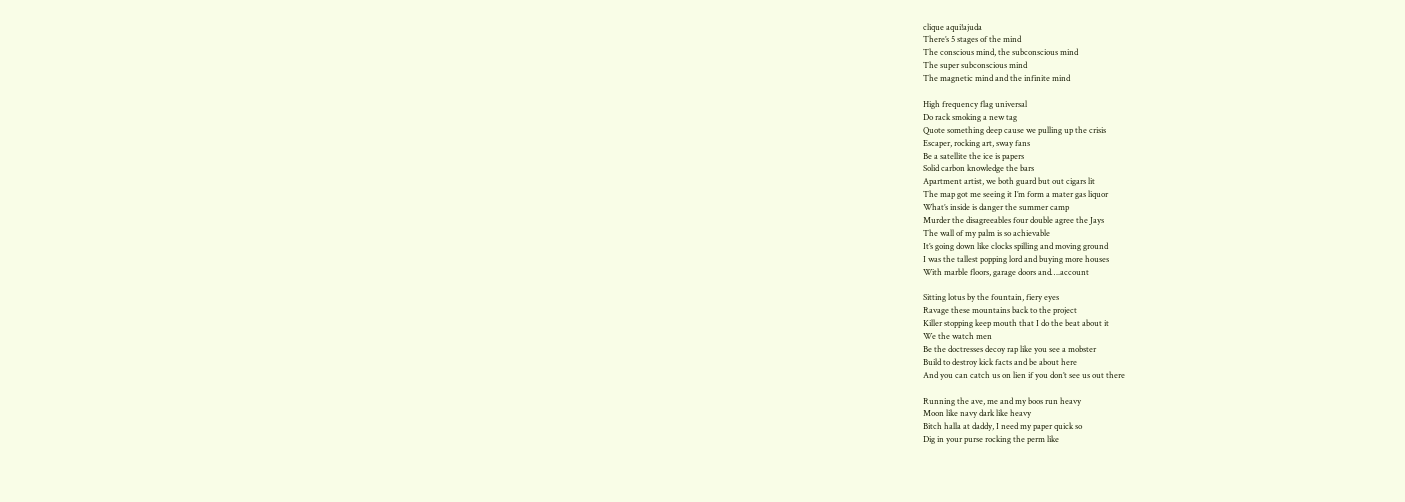clique aqui!ajuda
There’s 5 stages of the mind
The conscious mind, the subconscious mind
The super subconscious mind
The magnetic mind and the infinite mind

High frequency flag universal
Do rack smoking a new tag
Quote something deep cause we pulling up the crisis
Escaper, rocking art, sway fans
Be a satellite the ice is papers
Solid carbon knowledge the bars
Apartment artist, we both guard but out cigars lit
The map got me seeing it I’m form a mater gas liquor
What’s inside is danger the summer camp
Murder the disagreeables four double agree the Jays
The wall of my palm is so achievable
It’s going down like clocks spilling and moving ground
I was the tallest popping lord and buying more houses
With marble floors, garage doors and….account

Sitting lotus by the fountain, fiery eyes
Ravage these mountains back to the project
Killer stopping keep mouth that I do the beat about it
We the watch men
Be the doctresses decoy rap like you see a mobster
Build to destroy kick facts and be about here
And you can catch us on lien if you don’t see us out there

Running the ave, me and my boos run heavy
Moon like navy dark like heavy
Bitch halla at daddy, I need my paper quick so
Dig in your purse rocking the perm like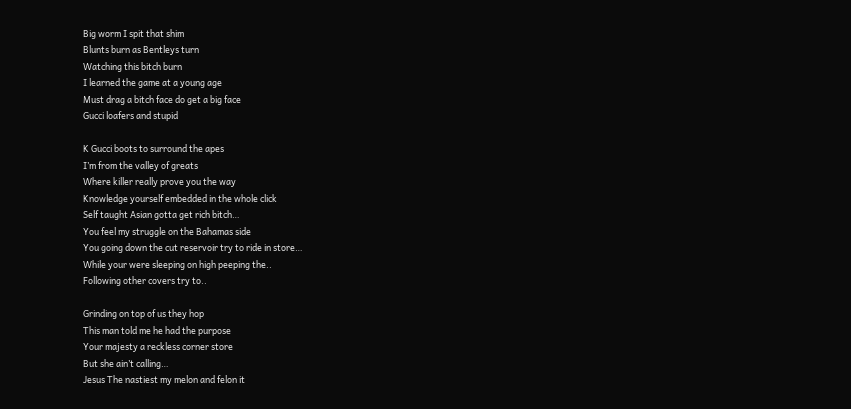Big worm I spit that shim
Blunts burn as Bentleys turn
Watching this bitch burn
I learned the game at a young age
Must drag a bitch face do get a big face
Gucci loafers and stupid

K Gucci boots to surround the apes
I’m from the valley of greats
Where killer really prove you the way
Knowledge yourself embedded in the whole click
Self taught Asian gotta get rich bitch…
You feel my struggle on the Bahamas side
You going down the cut reservoir try to ride in store…
While your were sleeping on high peeping the..
Following other covers try to..

Grinding on top of us they hop
This man told me he had the purpose
Your majesty a reckless corner store
But she ain’t calling…
Jesus The nastiest my melon and felon it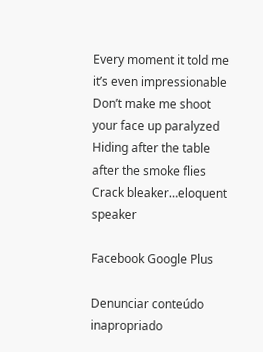Every moment it told me it’s even impressionable
Don’t make me shoot your face up paralyzed
Hiding after the table after the smoke flies
Crack bleaker…eloquent speaker

Facebook Google Plus

Denunciar conteúdo inapropriado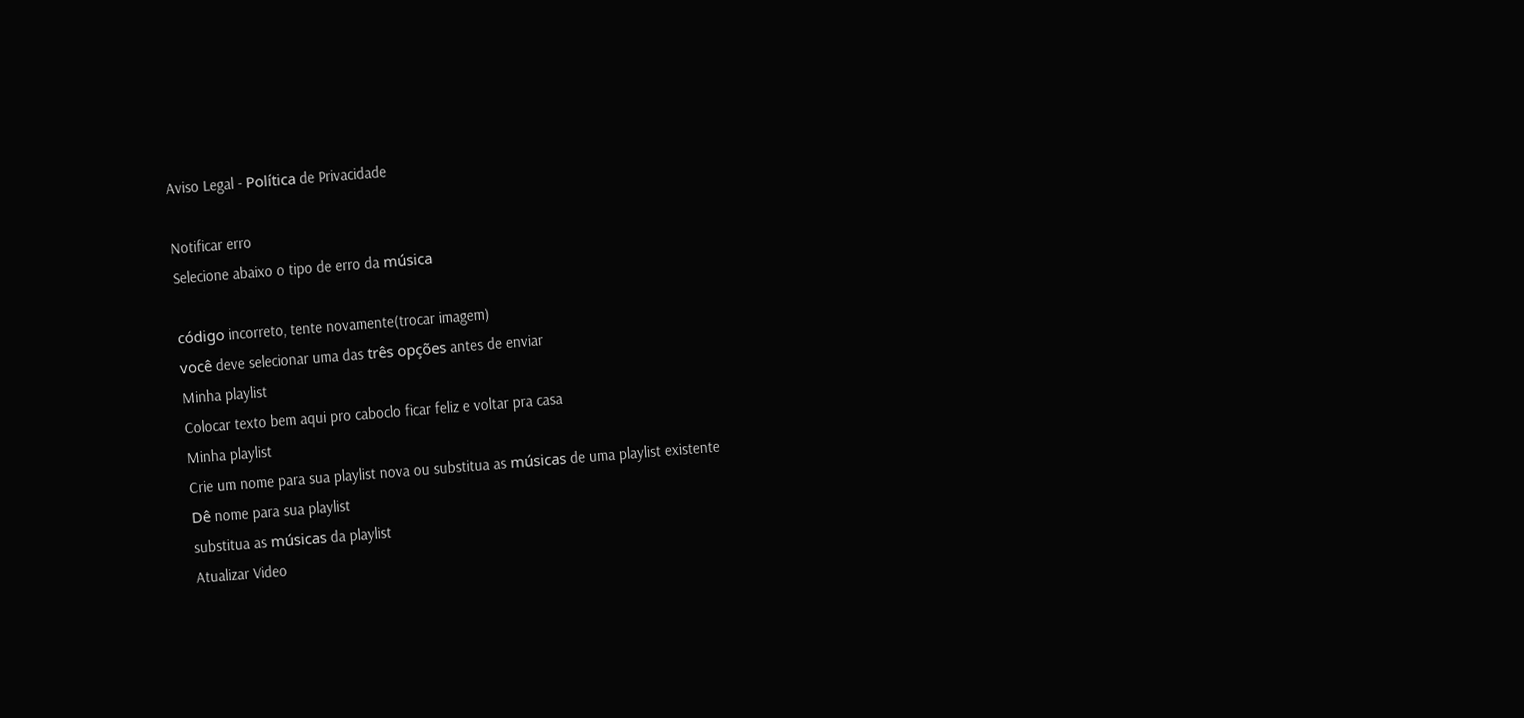Aviso Legal - Política de Privacidade

Notificar erro
Selecione abaixo o tipo de erro da música

código incorreto, tente novamente(trocar imagem)
você deve selecionar uma das três opções antes de enviar
Minha playlist
Colocar texto bem aqui pro caboclo ficar feliz e voltar pra casa
Minha playlist
Crie um nome para sua playlist nova ou substitua as músicas de uma playlist existente
Dê nome para sua playlist
substitua as músicas da playlist
Atualizar Video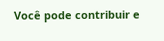Você pode contribuir e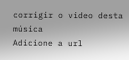corrigir o video desta música
Adicione a url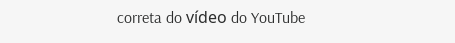correta do vídeo do YouTube